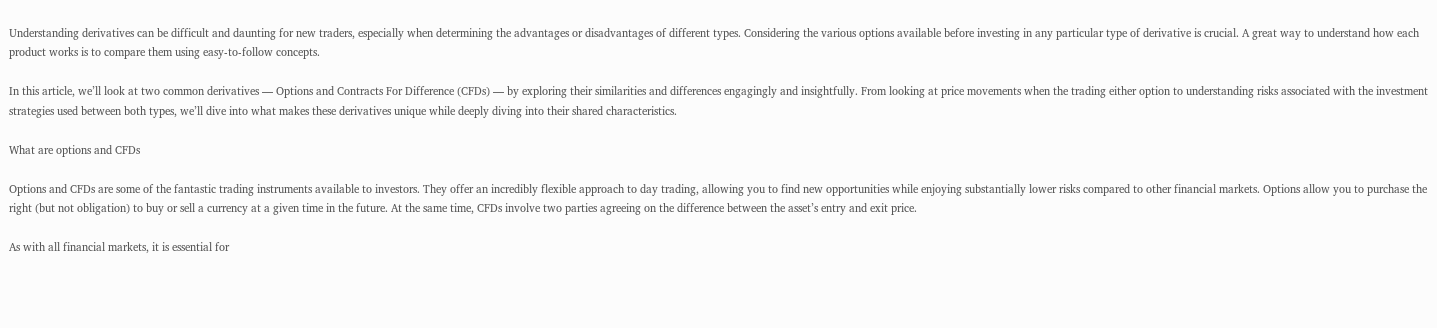Understanding derivatives can be difficult and daunting for new traders, especially when determining the advantages or disadvantages of different types. Considering the various options available before investing in any particular type of derivative is crucial. A great way to understand how each product works is to compare them using easy-to-follow concepts.

In this article, we’ll look at two common derivatives — Options and Contracts For Difference (CFDs) — by exploring their similarities and differences engagingly and insightfully. From looking at price movements when the trading either option to understanding risks associated with the investment strategies used between both types, we’ll dive into what makes these derivatives unique while deeply diving into their shared characteristics.

What are options and CFDs

Options and CFDs are some of the fantastic trading instruments available to investors. They offer an incredibly flexible approach to day trading, allowing you to find new opportunities while enjoying substantially lower risks compared to other financial markets. Options allow you to purchase the right (but not obligation) to buy or sell a currency at a given time in the future. At the same time, CFDs involve two parties agreeing on the difference between the asset’s entry and exit price.

As with all financial markets, it is essential for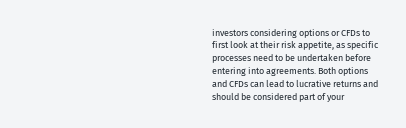investors considering options or CFDs to first look at their risk appetite, as specific processes need to be undertaken before entering into agreements. Both options and CFDs can lead to lucrative returns and should be considered part of your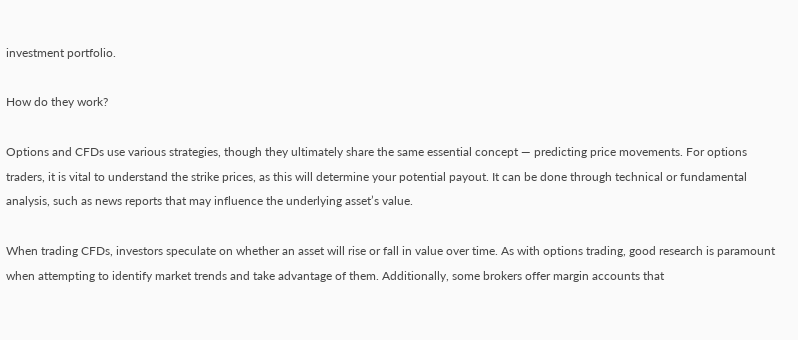investment portfolio.

How do they work?

Options and CFDs use various strategies, though they ultimately share the same essential concept — predicting price movements. For options traders, it is vital to understand the strike prices, as this will determine your potential payout. It can be done through technical or fundamental analysis, such as news reports that may influence the underlying asset’s value.

When trading CFDs, investors speculate on whether an asset will rise or fall in value over time. As with options trading, good research is paramount when attempting to identify market trends and take advantage of them. Additionally, some brokers offer margin accounts that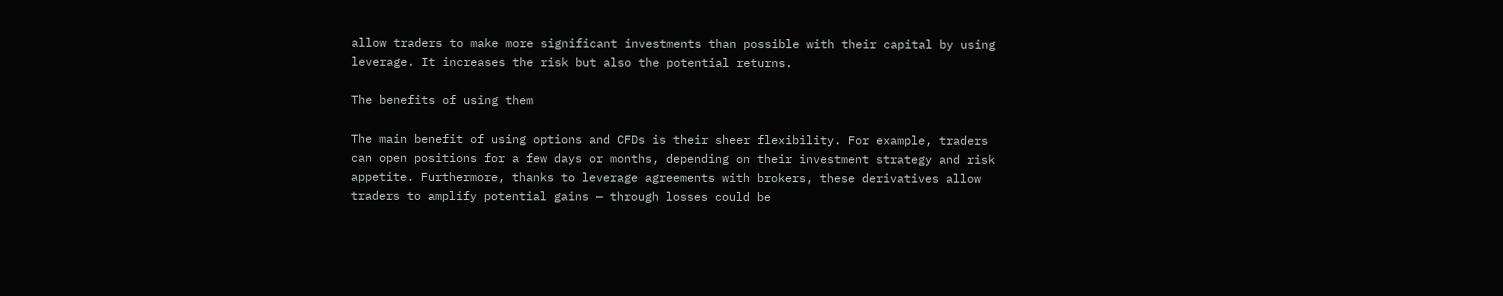allow traders to make more significant investments than possible with their capital by using leverage. It increases the risk but also the potential returns.

The benefits of using them

The main benefit of using options and CFDs is their sheer flexibility. For example, traders can open positions for a few days or months, depending on their investment strategy and risk appetite. Furthermore, thanks to leverage agreements with brokers, these derivatives allow traders to amplify potential gains — through losses could be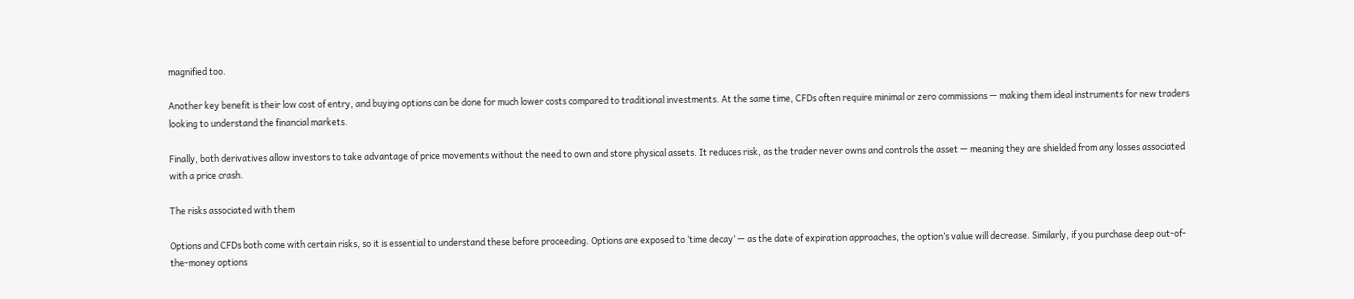magnified too.

Another key benefit is their low cost of entry, and buying options can be done for much lower costs compared to traditional investments. At the same time, CFDs often require minimal or zero commissions — making them ideal instruments for new traders looking to understand the financial markets.

Finally, both derivatives allow investors to take advantage of price movements without the need to own and store physical assets. It reduces risk, as the trader never owns and controls the asset — meaning they are shielded from any losses associated with a price crash.

The risks associated with them

Options and CFDs both come with certain risks, so it is essential to understand these before proceeding. Options are exposed to ‘time decay’ — as the date of expiration approaches, the option’s value will decrease. Similarly, if you purchase deep out-of-the-money options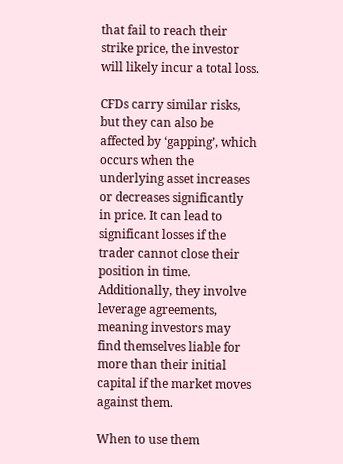that fail to reach their strike price, the investor will likely incur a total loss.

CFDs carry similar risks, but they can also be affected by ‘gapping’, which occurs when the underlying asset increases or decreases significantly in price. It can lead to significant losses if the trader cannot close their position in time. Additionally, they involve leverage agreements, meaning investors may find themselves liable for more than their initial capital if the market moves against them.

When to use them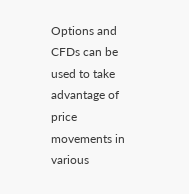Options and CFDs can be used to take advantage of price movements in various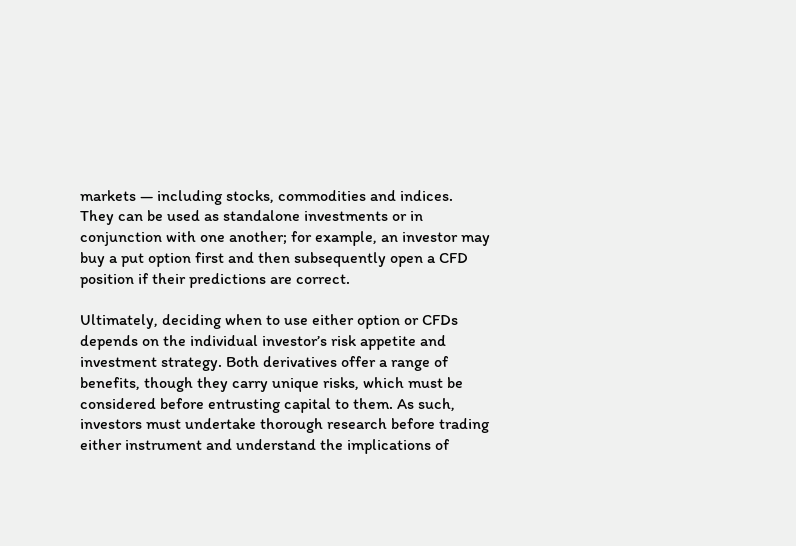markets — including stocks, commodities and indices. They can be used as standalone investments or in conjunction with one another; for example, an investor may buy a put option first and then subsequently open a CFD position if their predictions are correct.

Ultimately, deciding when to use either option or CFDs depends on the individual investor’s risk appetite and investment strategy. Both derivatives offer a range of benefits, though they carry unique risks, which must be considered before entrusting capital to them. As such, investors must undertake thorough research before trading either instrument and understand the implications of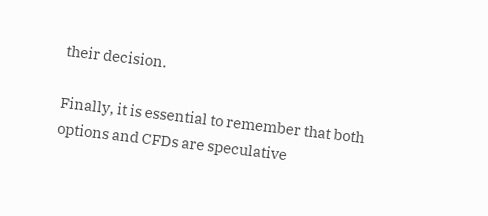their decision.

Finally, it is essential to remember that both options and CFDs are speculative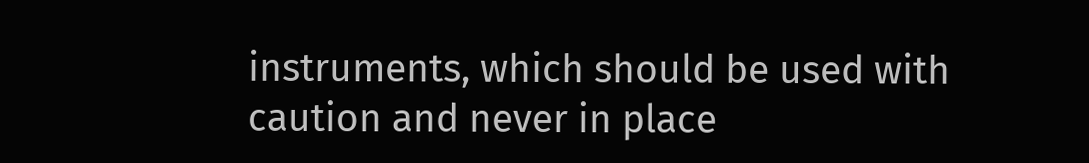instruments, which should be used with caution and never in place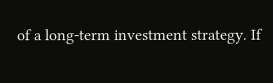of a long-term investment strategy. If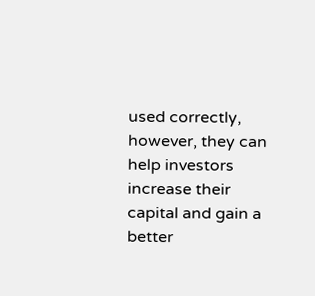used correctly, however, they can help investors increase their capital and gain a better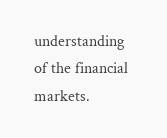understanding of the financial markets.